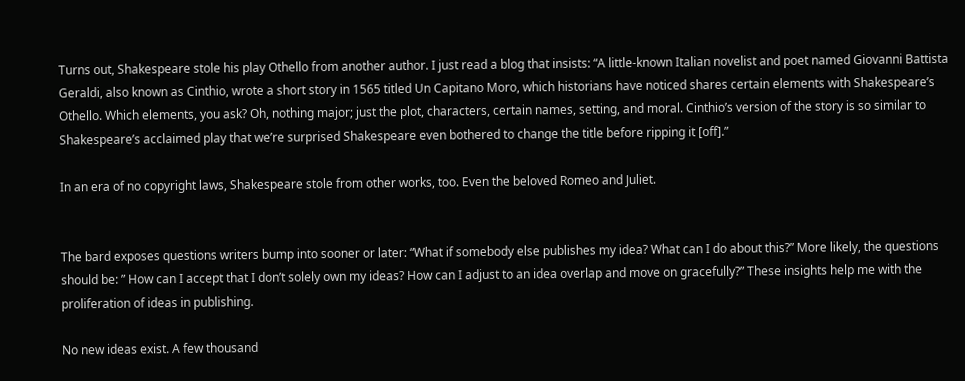Turns out, Shakespeare stole his play Othello from another author. I just read a blog that insists: “A little-known Italian novelist and poet named Giovanni Battista Geraldi, also known as Cinthio, wrote a short story in 1565 titled Un Capitano Moro, which historians have noticed shares certain elements with Shakespeare’s Othello. Which elements, you ask? Oh, nothing major; just the plot, characters, certain names, setting, and moral. Cinthio’s version of the story is so similar to Shakespeare’s acclaimed play that we’re surprised Shakespeare even bothered to change the title before ripping it [off].”

In an era of no copyright laws, Shakespeare stole from other works, too. Even the beloved Romeo and Juliet.


The bard exposes questions writers bump into sooner or later: “What if somebody else publishes my idea? What can I do about this?” More likely, the questions should be: ” How can I accept that I don’t solely own my ideas? How can I adjust to an idea overlap and move on gracefully?” These insights help me with the proliferation of ideas in publishing.

No new ideas exist. A few thousand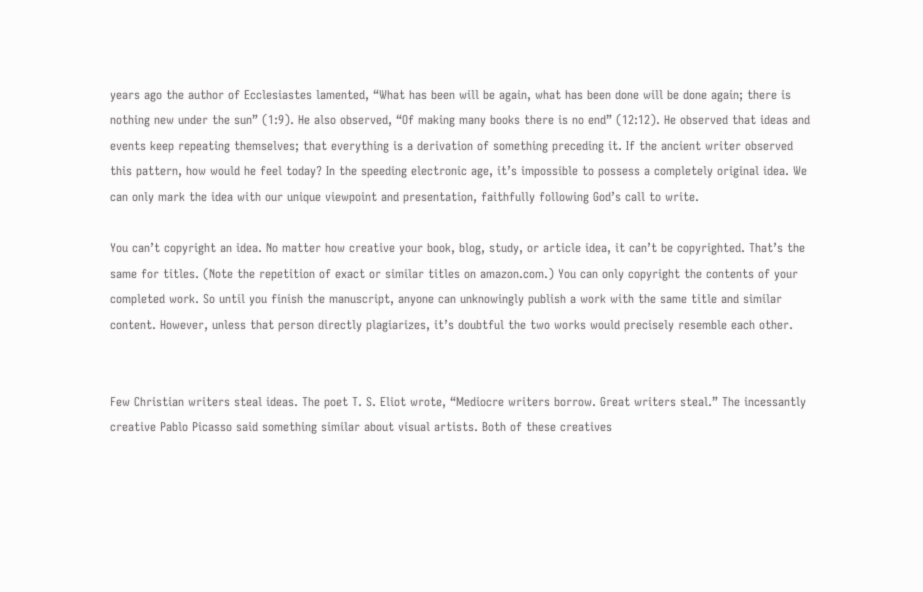years ago the author of Ecclesiastes lamented, “What has been will be again, what has been done will be done again; there is nothing new under the sun” (1:9). He also observed, “Of making many books there is no end” (12:12). He observed that ideas and events keep repeating themselves; that everything is a derivation of something preceding it. If the ancient writer observed this pattern, how would he feel today? In the speeding electronic age, it’s impossible to possess a completely original idea. We can only mark the idea with our unique viewpoint and presentation, faithfully following God’s call to write.

You can’t copyright an idea. No matter how creative your book, blog, study, or article idea, it can’t be copyrighted. That’s the same for titles. (Note the repetition of exact or similar titles on amazon.com.) You can only copyright the contents of your completed work. So until you finish the manuscript, anyone can unknowingly publish a work with the same title and similar content. However, unless that person directly plagiarizes, it’s doubtful the two works would precisely resemble each other.


Few Christian writers steal ideas. The poet T. S. Eliot wrote, “Mediocre writers borrow. Great writers steal.” The incessantly creative Pablo Picasso said something similar about visual artists. Both of these creatives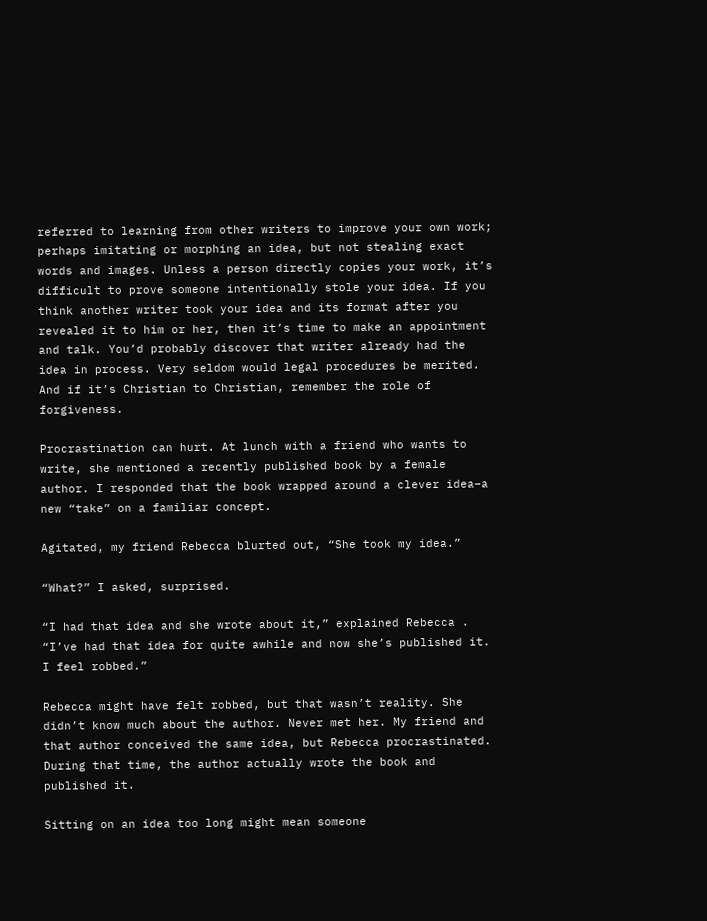referred to learning from other writers to improve your own work; perhaps imitating or morphing an idea, but not stealing exact words and images. Unless a person directly copies your work, it’s difficult to prove someone intentionally stole your idea. If you think another writer took your idea and its format after you revealed it to him or her, then it’s time to make an appointment and talk. You’d probably discover that writer already had the idea in process. Very seldom would legal procedures be merited. And if it’s Christian to Christian, remember the role of forgiveness.

Procrastination can hurt. At lunch with a friend who wants to write, she mentioned a recently published book by a female author. I responded that the book wrapped around a clever idea–a new “take” on a familiar concept.

Agitated, my friend Rebecca blurted out, “She took my idea.”

“What?” I asked, surprised.

“I had that idea and she wrote about it,” explained Rebecca . “I’ve had that idea for quite awhile and now she’s published it. I feel robbed.”

Rebecca might have felt robbed, but that wasn’t reality. She didn’t know much about the author. Never met her. My friend and that author conceived the same idea, but Rebecca procrastinated. During that time, the author actually wrote the book and published it.

Sitting on an idea too long might mean someone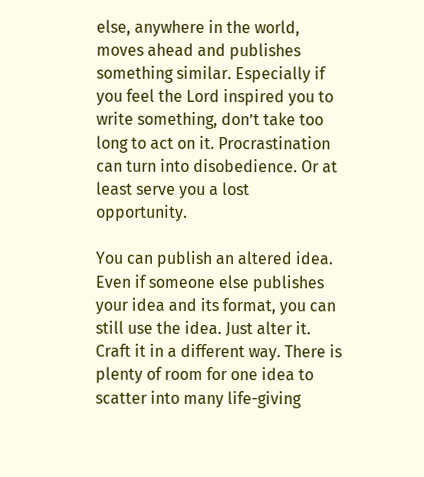else, anywhere in the world, moves ahead and publishes something similar. Especially if you feel the Lord inspired you to write something, don’t take too long to act on it. Procrastination can turn into disobedience. Or at least serve you a lost opportunity.

You can publish an altered idea. Even if someone else publishes your idea and its format, you can still use the idea. Just alter it. Craft it in a different way. There is plenty of room for one idea to scatter into many life-giving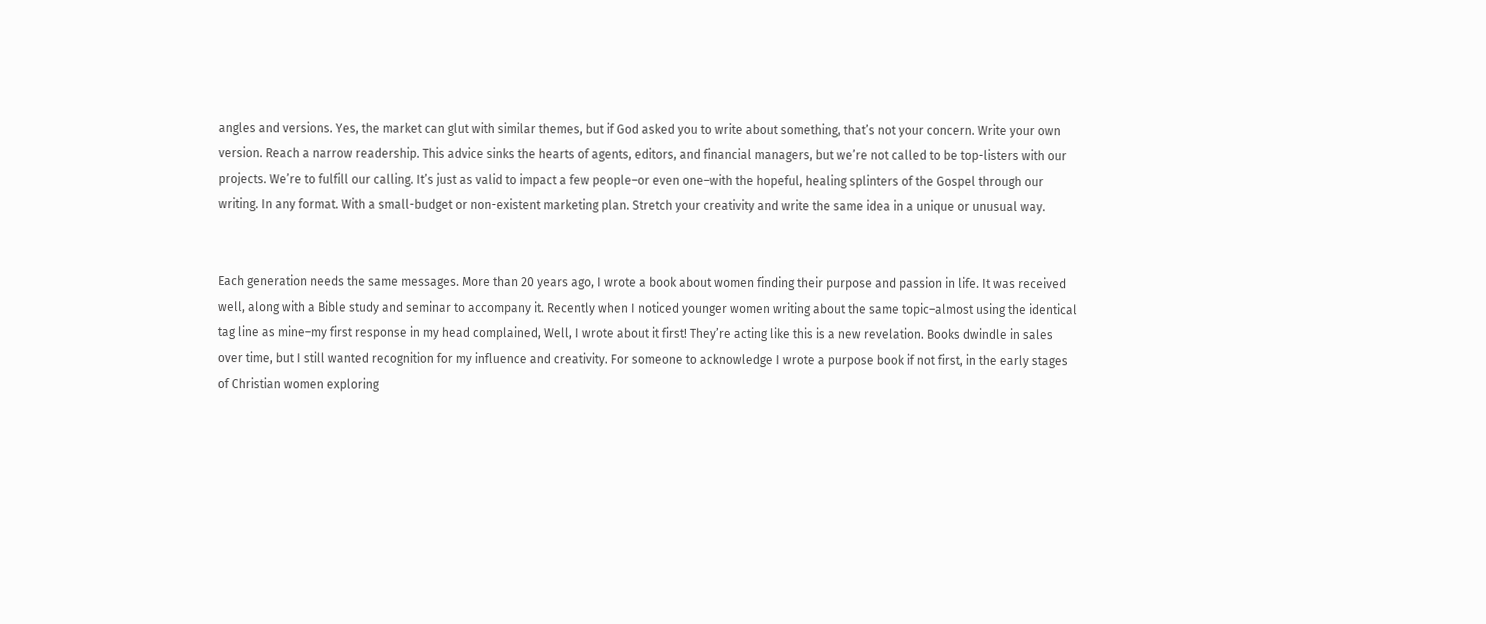angles and versions. Yes, the market can glut with similar themes, but if God asked you to write about something, that’s not your concern. Write your own version. Reach a narrow readership. This advice sinks the hearts of agents, editors, and financial managers, but we’re not called to be top-listers with our projects. We’re to fulfill our calling. It’s just as valid to impact a few people–or even one–with the hopeful, healing splinters of the Gospel through our writing. In any format. With a small-budget or non-existent marketing plan. Stretch your creativity and write the same idea in a unique or unusual way.


Each generation needs the same messages. More than 20 years ago, I wrote a book about women finding their purpose and passion in life. It was received well, along with a Bible study and seminar to accompany it. Recently when I noticed younger women writing about the same topic–almost using the identical tag line as mine–my first response in my head complained, Well, I wrote about it first! They’re acting like this is a new revelation. Books dwindle in sales over time, but I still wanted recognition for my influence and creativity. For someone to acknowledge I wrote a purpose book if not first, in the early stages of Christian women exploring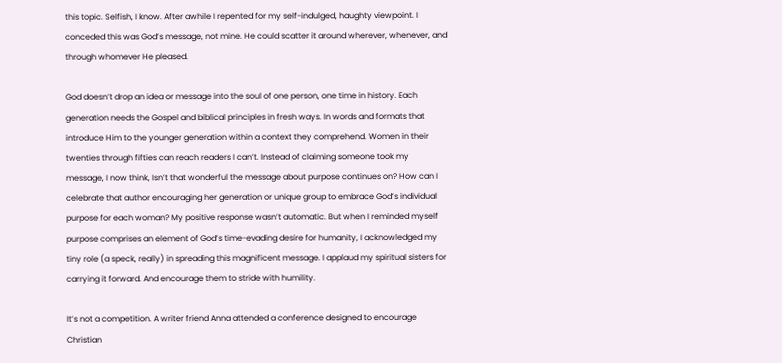this topic. Selfish, I know. After awhile I repented for my self-indulged, haughty viewpoint. I conceded this was God’s message, not mine. He could scatter it around wherever, whenever, and through whomever He pleased.

God doesn’t drop an idea or message into the soul of one person, one time in history. Each generation needs the Gospel and biblical principles in fresh ways. In words and formats that introduce Him to the younger generation within a context they comprehend. Women in their twenties through fifties can reach readers I can’t. Instead of claiming someone took my message, I now think, Isn’t that wonderful the message about purpose continues on? How can I celebrate that author encouraging her generation or unique group to embrace God’s individual purpose for each woman? My positive response wasn’t automatic. But when I reminded myself purpose comprises an element of God’s time-evading desire for humanity, I acknowledged my tiny role (a speck, really) in spreading this magnificent message. I applaud my spiritual sisters for carrying it forward. And encourage them to stride with humility.

It’s not a competition. A writer friend Anna attended a conference designed to encourage Christian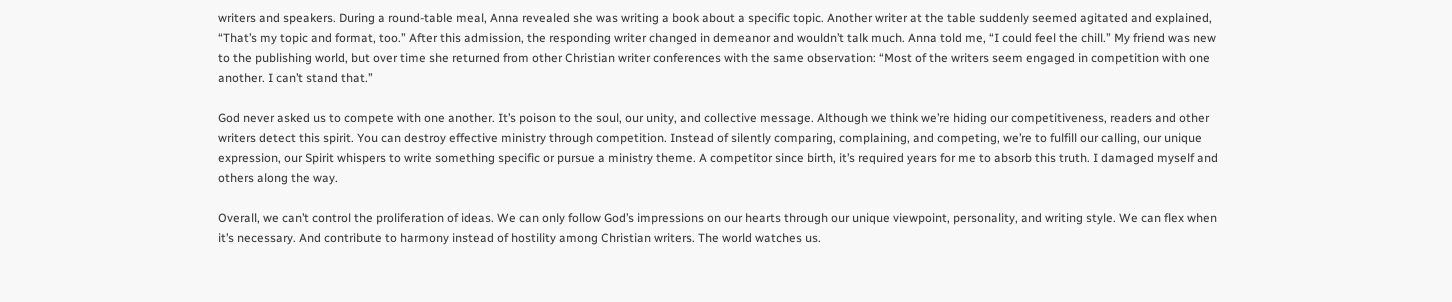writers and speakers. During a round-table meal, Anna revealed she was writing a book about a specific topic. Another writer at the table suddenly seemed agitated and explained, “That’s my topic and format, too.” After this admission, the responding writer changed in demeanor and wouldn’t talk much. Anna told me, “I could feel the chill.” My friend was new to the publishing world, but over time she returned from other Christian writer conferences with the same observation: “Most of the writers seem engaged in competition with one another. I can’t stand that.”

God never asked us to compete with one another. It’s poison to the soul, our unity, and collective message. Although we think we’re hiding our competitiveness, readers and other writers detect this spirit. You can destroy effective ministry through competition. Instead of silently comparing, complaining, and competing, we’re to fulfill our calling, our unique expression, our Spirit whispers to write something specific or pursue a ministry theme. A competitor since birth, it’s required years for me to absorb this truth. I damaged myself and others along the way.

Overall, we can’t control the proliferation of ideas. We can only follow God’s impressions on our hearts through our unique viewpoint, personality, and writing style. We can flex when it’s necessary. And contribute to harmony instead of hostility among Christian writers. The world watches us.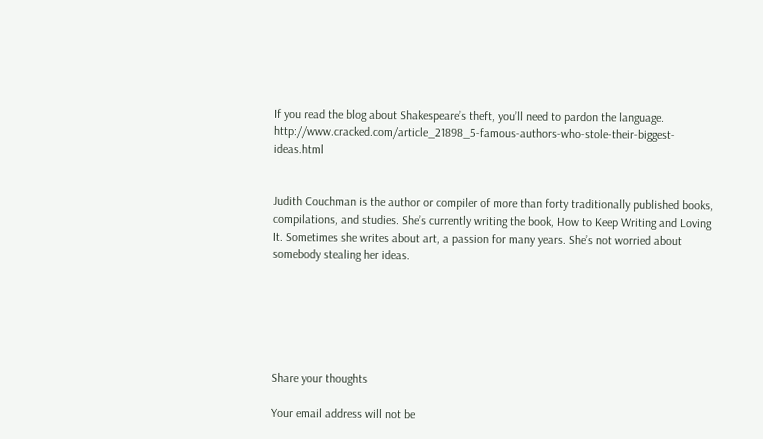If you read the blog about Shakespeare’s theft, you’ll need to pardon the language. http://www.cracked.com/article_21898_5-famous-authors-who-stole-their-biggest-ideas.html


Judith Couchman is the author or compiler of more than forty traditionally published books, compilations, and studies. She’s currently writing the book, How to Keep Writing and Loving It. Sometimes she writes about art, a passion for many years. She’s not worried about somebody stealing her ideas.






Share your thoughts

Your email address will not be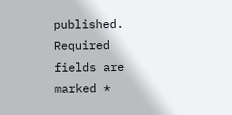published. Required fields are marked *